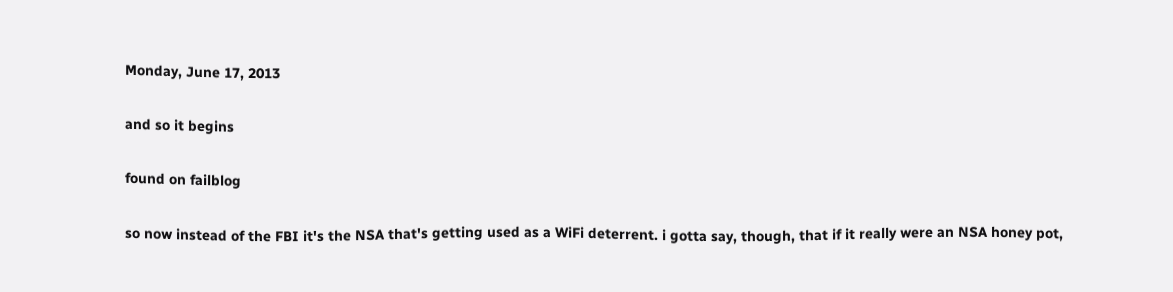Monday, June 17, 2013

and so it begins

found on failblog

so now instead of the FBI it's the NSA that's getting used as a WiFi deterrent. i gotta say, though, that if it really were an NSA honey pot,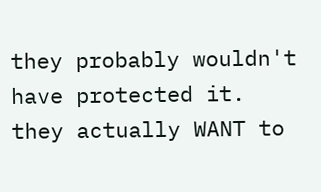they probably wouldn't have protected it. they actually WANT to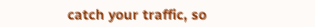catch your traffic, so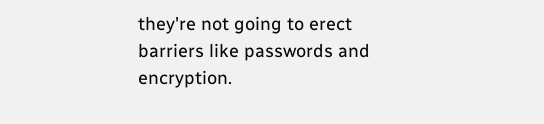they're not going to erect barriers like passwords and encryption.